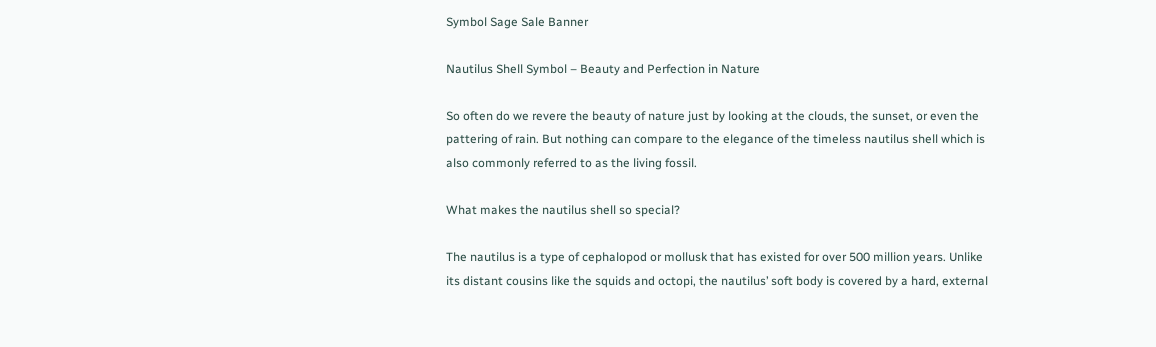Symbol Sage Sale Banner

Nautilus Shell Symbol – Beauty and Perfection in Nature

So often do we revere the beauty of nature just by looking at the clouds, the sunset, or even the pattering of rain. But nothing can compare to the elegance of the timeless nautilus shell which is also commonly referred to as the living fossil.

What makes the nautilus shell so special?

The nautilus is a type of cephalopod or mollusk that has existed for over 500 million years. Unlike its distant cousins like the squids and octopi, the nautilus’ soft body is covered by a hard, external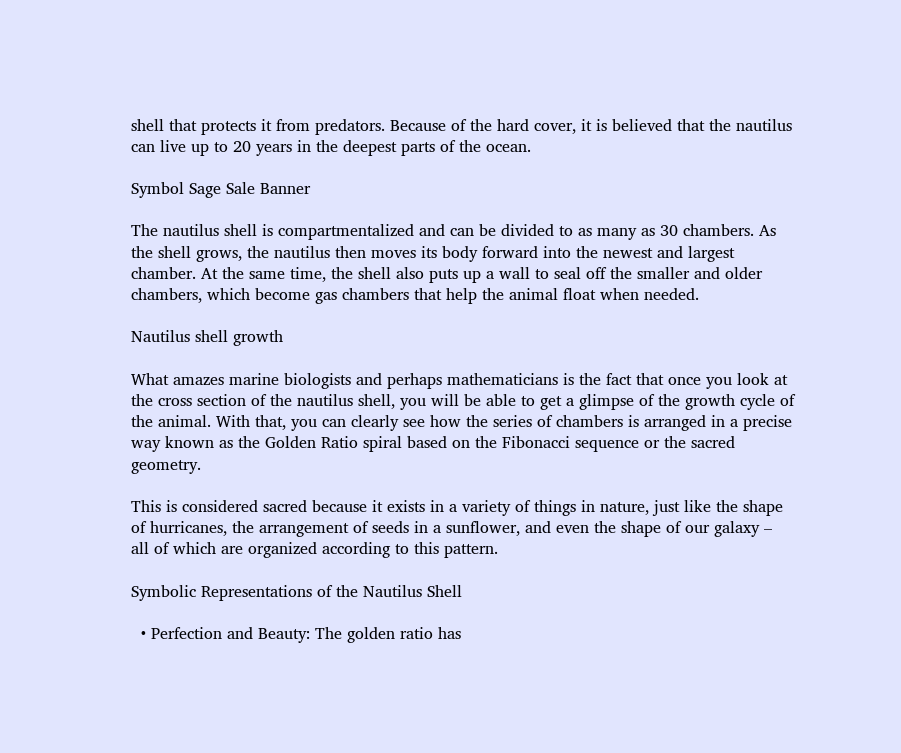shell that protects it from predators. Because of the hard cover, it is believed that the nautilus can live up to 20 years in the deepest parts of the ocean.

Symbol Sage Sale Banner

The nautilus shell is compartmentalized and can be divided to as many as 30 chambers. As the shell grows, the nautilus then moves its body forward into the newest and largest chamber. At the same time, the shell also puts up a wall to seal off the smaller and older chambers, which become gas chambers that help the animal float when needed.

Nautilus shell growth

What amazes marine biologists and perhaps mathematicians is the fact that once you look at the cross section of the nautilus shell, you will be able to get a glimpse of the growth cycle of the animal. With that, you can clearly see how the series of chambers is arranged in a precise way known as the Golden Ratio spiral based on the Fibonacci sequence or the sacred geometry.

This is considered sacred because it exists in a variety of things in nature, just like the shape of hurricanes, the arrangement of seeds in a sunflower, and even the shape of our galaxy – all of which are organized according to this pattern.

Symbolic Representations of the Nautilus Shell

  • Perfection and Beauty: The golden ratio has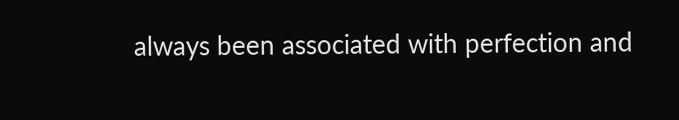always been associated with perfection and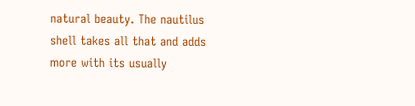natural beauty. The nautilus shell takes all that and adds more with its usually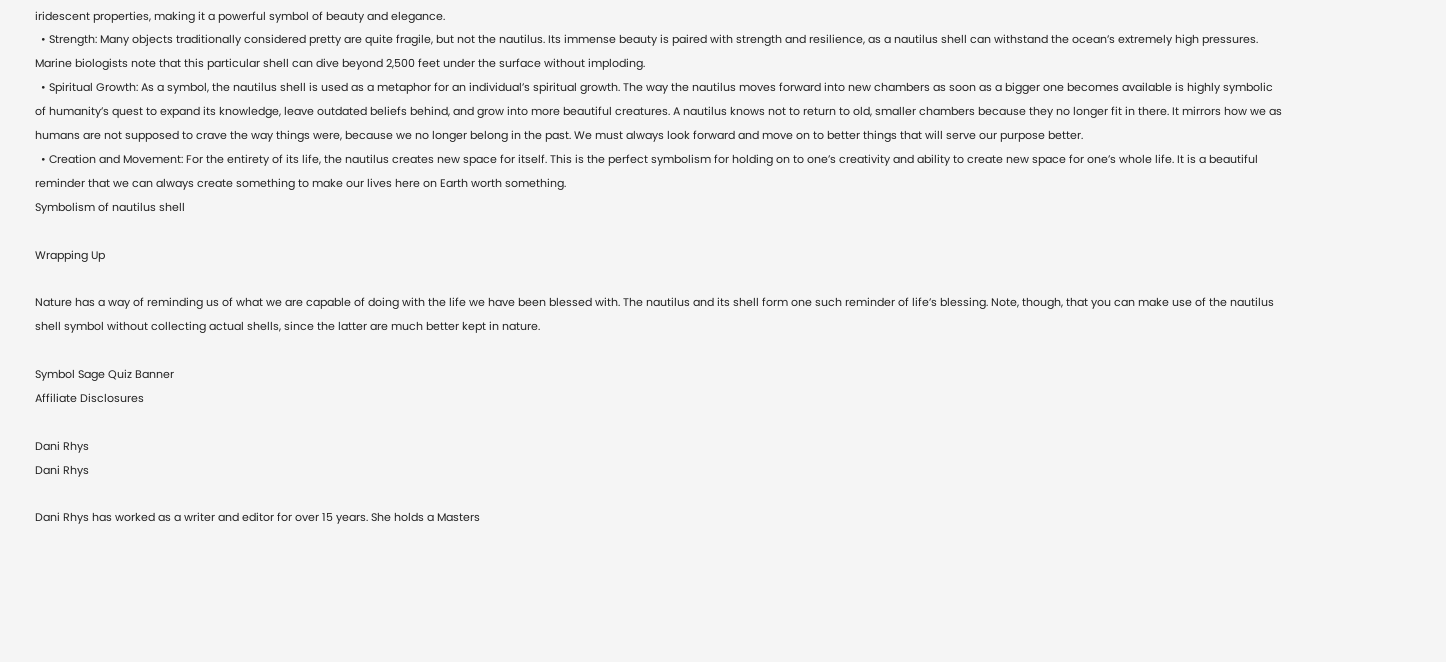iridescent properties, making it a powerful symbol of beauty and elegance.
  • Strength: Many objects traditionally considered pretty are quite fragile, but not the nautilus. Its immense beauty is paired with strength and resilience, as a nautilus shell can withstand the ocean’s extremely high pressures. Marine biologists note that this particular shell can dive beyond 2,500 feet under the surface without imploding.
  • Spiritual Growth: As a symbol, the nautilus shell is used as a metaphor for an individual’s spiritual growth. The way the nautilus moves forward into new chambers as soon as a bigger one becomes available is highly symbolic of humanity’s quest to expand its knowledge, leave outdated beliefs behind, and grow into more beautiful creatures. A nautilus knows not to return to old, smaller chambers because they no longer fit in there. It mirrors how we as humans are not supposed to crave the way things were, because we no longer belong in the past. We must always look forward and move on to better things that will serve our purpose better.
  • Creation and Movement: For the entirety of its life, the nautilus creates new space for itself. This is the perfect symbolism for holding on to one’s creativity and ability to create new space for one’s whole life. It is a beautiful reminder that we can always create something to make our lives here on Earth worth something.
Symbolism of nautilus shell

Wrapping Up

Nature has a way of reminding us of what we are capable of doing with the life we have been blessed with. The nautilus and its shell form one such reminder of life’s blessing. Note, though, that you can make use of the nautilus shell symbol without collecting actual shells, since the latter are much better kept in nature.

Symbol Sage Quiz Banner
Affiliate Disclosures

Dani Rhys
Dani Rhys

Dani Rhys has worked as a writer and editor for over 15 years. She holds a Masters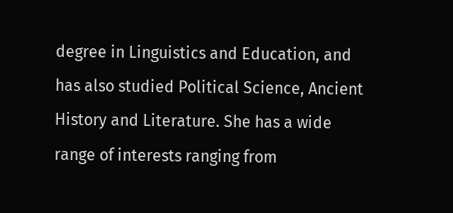degree in Linguistics and Education, and has also studied Political Science, Ancient History and Literature. She has a wide range of interests ranging from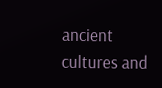ancient cultures and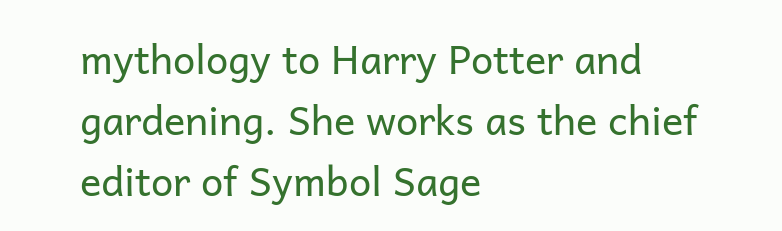mythology to Harry Potter and gardening. She works as the chief editor of Symbol Sage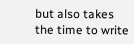but also takes the time to write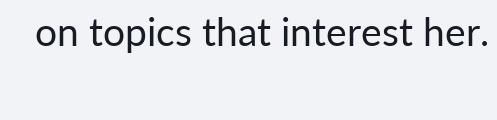on topics that interest her.